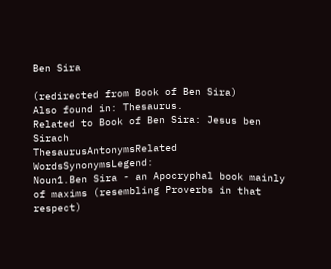Ben Sira

(redirected from Book of Ben Sira)
Also found in: Thesaurus.
Related to Book of Ben Sira: Jesus ben Sirach
ThesaurusAntonymsRelated WordsSynonymsLegend:
Noun1.Ben Sira - an Apocryphal book mainly of maxims (resembling Proverbs in that respect)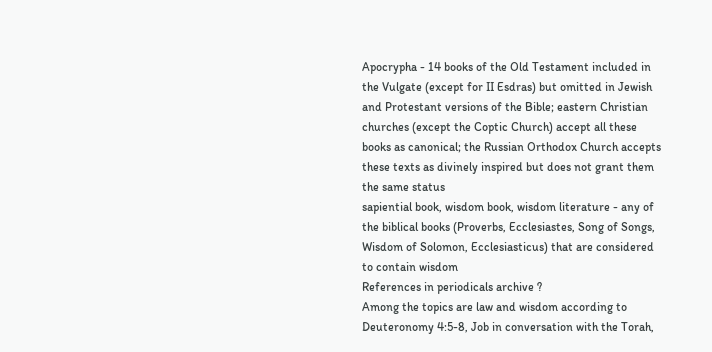Apocrypha - 14 books of the Old Testament included in the Vulgate (except for II Esdras) but omitted in Jewish and Protestant versions of the Bible; eastern Christian churches (except the Coptic Church) accept all these books as canonical; the Russian Orthodox Church accepts these texts as divinely inspired but does not grant them the same status
sapiential book, wisdom book, wisdom literature - any of the biblical books (Proverbs, Ecclesiastes, Song of Songs, Wisdom of Solomon, Ecclesiasticus) that are considered to contain wisdom
References in periodicals archive ?
Among the topics are law and wisdom according to Deuteronomy 4:5-8, Job in conversation with the Torah,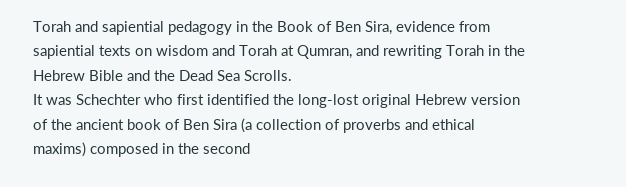Torah and sapiential pedagogy in the Book of Ben Sira, evidence from sapiential texts on wisdom and Torah at Qumran, and rewriting Torah in the Hebrew Bible and the Dead Sea Scrolls.
It was Schechter who first identified the long-lost original Hebrew version of the ancient book of Ben Sira (a collection of proverbs and ethical maxims) composed in the second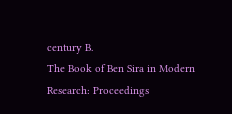century B.
The Book of Ben Sira in Modern Research: Proceedings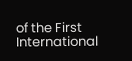of the First International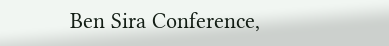Ben Sira Conference,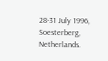28-31 July 1996, Soesterberg, Netherlands.